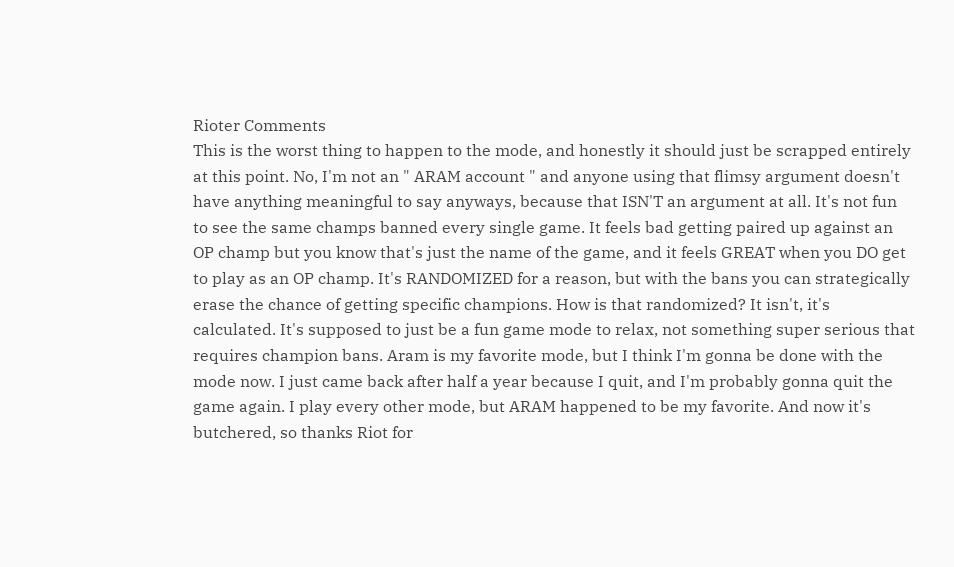Rioter Comments
This is the worst thing to happen to the mode, and honestly it should just be scrapped entirely at this point. No, I'm not an " ARAM account " and anyone using that flimsy argument doesn't have anything meaningful to say anyways, because that ISN'T an argument at all. It's not fun to see the same champs banned every single game. It feels bad getting paired up against an OP champ but you know that's just the name of the game, and it feels GREAT when you DO get to play as an OP champ. It's RANDOMIZED for a reason, but with the bans you can strategically erase the chance of getting specific champions. How is that randomized? It isn't, it's calculated. It's supposed to just be a fun game mode to relax, not something super serious that requires champion bans. Aram is my favorite mode, but I think I'm gonna be done with the mode now. I just came back after half a year because I quit, and I'm probably gonna quit the game again. I play every other mode, but ARAM happened to be my favorite. And now it's butchered, so thanks Riot for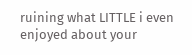ruining what LITTLE i even enjoyed about your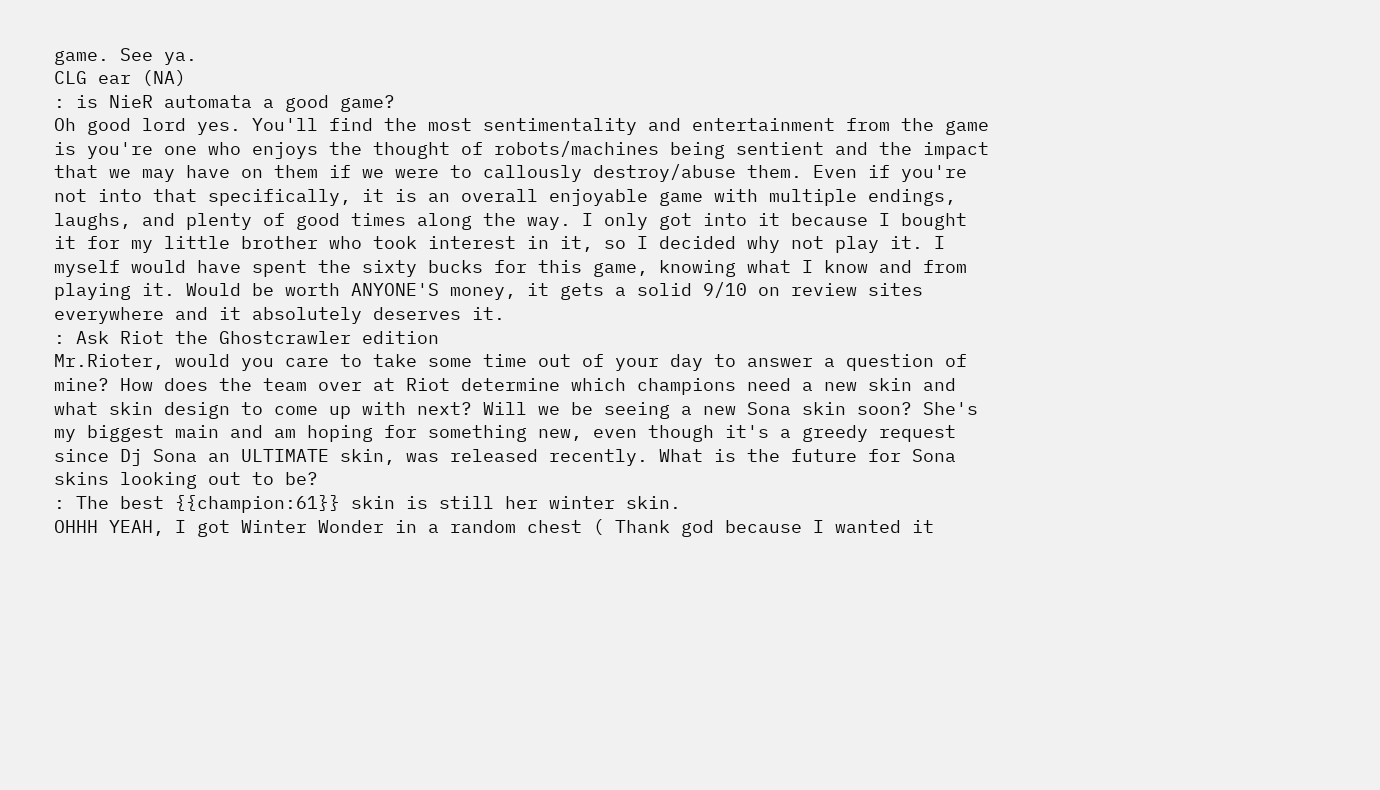game. See ya.
CLG ear (NA)
: is NieR automata a good game?
Oh good lord yes. You'll find the most sentimentality and entertainment from the game is you're one who enjoys the thought of robots/machines being sentient and the impact that we may have on them if we were to callously destroy/abuse them. Even if you're not into that specifically, it is an overall enjoyable game with multiple endings, laughs, and plenty of good times along the way. I only got into it because I bought it for my little brother who took interest in it, so I decided why not play it. I myself would have spent the sixty bucks for this game, knowing what I know and from playing it. Would be worth ANYONE'S money, it gets a solid 9/10 on review sites everywhere and it absolutely deserves it.
: Ask Riot the Ghostcrawler edition
Mr.Rioter, would you care to take some time out of your day to answer a question of mine? How does the team over at Riot determine which champions need a new skin and what skin design to come up with next? Will we be seeing a new Sona skin soon? She's my biggest main and am hoping for something new, even though it's a greedy request since Dj Sona an ULTIMATE skin, was released recently. What is the future for Sona skins looking out to be?
: The best {{champion:61}} skin is still her winter skin.
OHHH YEAH, I got Winter Wonder in a random chest ( Thank god because I wanted it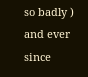so badly ) and ever since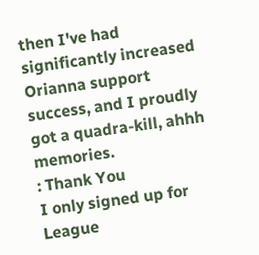then I've had significantly increased Orianna support success, and I proudly got a quadra-kill, ahhh memories.
: Thank You
I only signed up for League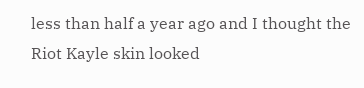less than half a year ago and I thought the Riot Kayle skin looked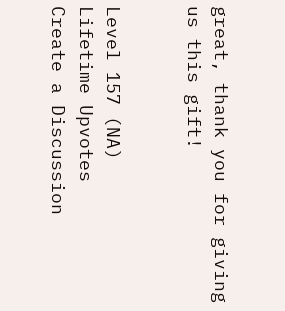great, thank you for giving us this gift!


Level 157 (NA)
Lifetime Upvotes
Create a Discussion